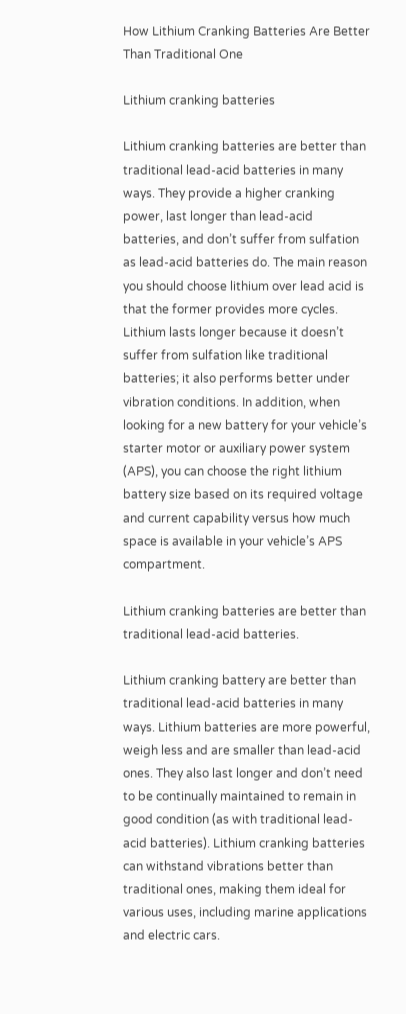How Lithium Cranking Batteries Are Better Than Traditional One

Lithium cranking batteries

Lithium cranking batteries are better than traditional lead-acid batteries in many ways. They provide a higher cranking power, last longer than lead-acid batteries, and don’t suffer from sulfation as lead-acid batteries do. The main reason you should choose lithium over lead acid is that the former provides more cycles. Lithium lasts longer because it doesn’t suffer from sulfation like traditional batteries; it also performs better under vibration conditions. In addition, when looking for a new battery for your vehicle’s starter motor or auxiliary power system (APS), you can choose the right lithium battery size based on its required voltage and current capability versus how much space is available in your vehicle’s APS compartment.

Lithium cranking batteries are better than traditional lead-acid batteries.

Lithium cranking battery are better than traditional lead-acid batteries in many ways. Lithium batteries are more powerful, weigh less and are smaller than lead-acid ones. They also last longer and don’t need to be continually maintained to remain in good condition (as with traditional lead-acid batteries). Lithium cranking batteries can withstand vibrations better than traditional ones, making them ideal for various uses, including marine applications and electric cars.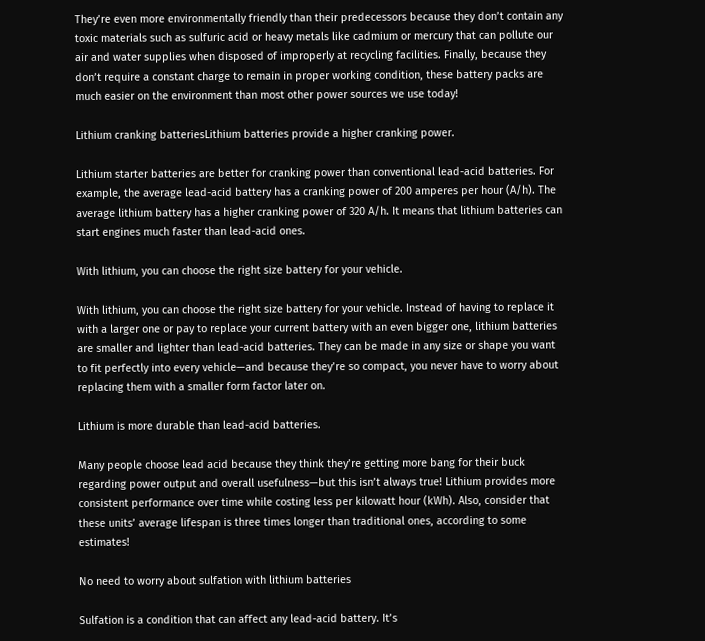They’re even more environmentally friendly than their predecessors because they don’t contain any toxic materials such as sulfuric acid or heavy metals like cadmium or mercury that can pollute our air and water supplies when disposed of improperly at recycling facilities. Finally, because they don’t require a constant charge to remain in proper working condition, these battery packs are much easier on the environment than most other power sources we use today!

Lithium cranking batteriesLithium batteries provide a higher cranking power.

Lithium starter batteries are better for cranking power than conventional lead-acid batteries. For example, the average lead-acid battery has a cranking power of 200 amperes per hour (A/h). The average lithium battery has a higher cranking power of 320 A/h. It means that lithium batteries can start engines much faster than lead-acid ones.

With lithium, you can choose the right size battery for your vehicle.

With lithium, you can choose the right size battery for your vehicle. Instead of having to replace it with a larger one or pay to replace your current battery with an even bigger one, lithium batteries are smaller and lighter than lead-acid batteries. They can be made in any size or shape you want to fit perfectly into every vehicle—and because they’re so compact, you never have to worry about replacing them with a smaller form factor later on.

Lithium is more durable than lead-acid batteries.

Many people choose lead acid because they think they’re getting more bang for their buck regarding power output and overall usefulness—but this isn’t always true! Lithium provides more consistent performance over time while costing less per kilowatt hour (kWh). Also, consider that these units’ average lifespan is three times longer than traditional ones, according to some estimates!

No need to worry about sulfation with lithium batteries

Sulfation is a condition that can affect any lead-acid battery. It’s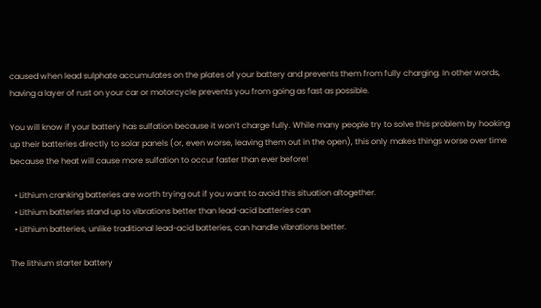caused when lead sulphate accumulates on the plates of your battery and prevents them from fully charging. In other words, having a layer of rust on your car or motorcycle prevents you from going as fast as possible.

You will know if your battery has sulfation because it won’t charge fully. While many people try to solve this problem by hooking up their batteries directly to solar panels (or, even worse, leaving them out in the open), this only makes things worse over time because the heat will cause more sulfation to occur faster than ever before!

  • Lithium cranking batteries are worth trying out if you want to avoid this situation altogether.
  • Lithium batteries stand up to vibrations better than lead-acid batteries can
  • Lithium batteries, unlike traditional lead-acid batteries, can handle vibrations better.

The lithium starter battery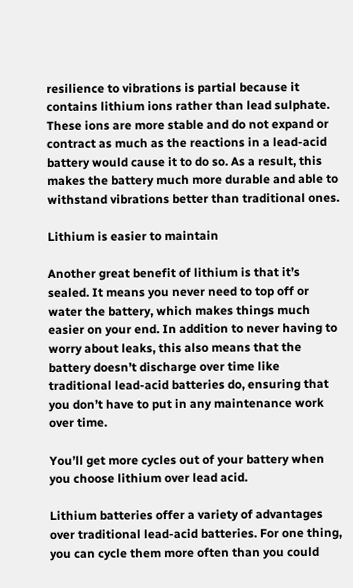resilience to vibrations is partial because it contains lithium ions rather than lead sulphate. These ions are more stable and do not expand or contract as much as the reactions in a lead-acid battery would cause it to do so. As a result, this makes the battery much more durable and able to withstand vibrations better than traditional ones.

Lithium is easier to maintain

Another great benefit of lithium is that it’s sealed. It means you never need to top off or water the battery, which makes things much easier on your end. In addition to never having to worry about leaks, this also means that the battery doesn’t discharge over time like traditional lead-acid batteries do, ensuring that you don’t have to put in any maintenance work over time.

You’ll get more cycles out of your battery when you choose lithium over lead acid.

Lithium batteries offer a variety of advantages over traditional lead-acid batteries. For one thing, you can cycle them more often than you could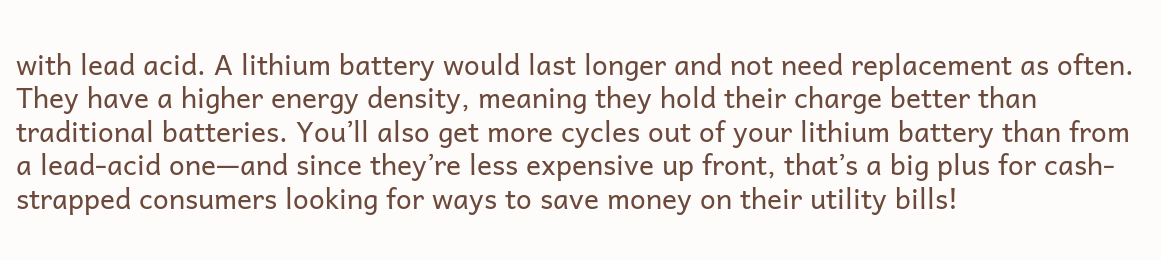with lead acid. A lithium battery would last longer and not need replacement as often. They have a higher energy density, meaning they hold their charge better than traditional batteries. You’ll also get more cycles out of your lithium battery than from a lead-acid one—and since they’re less expensive up front, that’s a big plus for cash-strapped consumers looking for ways to save money on their utility bills!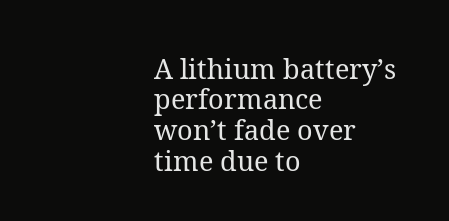A lithium battery’s performance won’t fade over time due to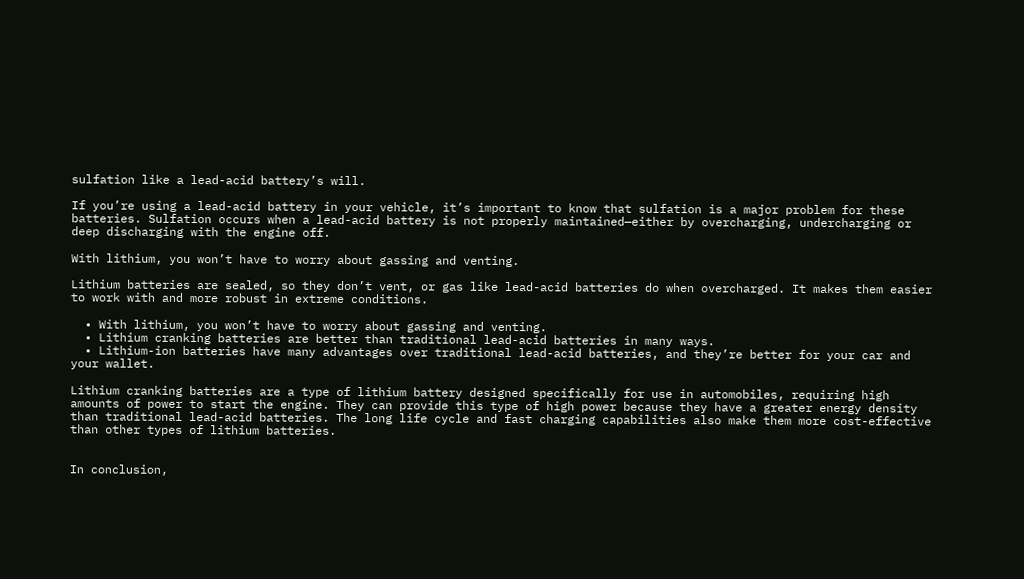sulfation like a lead-acid battery’s will.

If you’re using a lead-acid battery in your vehicle, it’s important to know that sulfation is a major problem for these batteries. Sulfation occurs when a lead-acid battery is not properly maintained—either by overcharging, undercharging or deep discharging with the engine off.

With lithium, you won’t have to worry about gassing and venting.

Lithium batteries are sealed, so they don’t vent, or gas like lead-acid batteries do when overcharged. It makes them easier to work with and more robust in extreme conditions.

  • With lithium, you won’t have to worry about gassing and venting.
  • Lithium cranking batteries are better than traditional lead-acid batteries in many ways.
  • Lithium-ion batteries have many advantages over traditional lead-acid batteries, and they’re better for your car and your wallet.

Lithium cranking batteries are a type of lithium battery designed specifically for use in automobiles, requiring high amounts of power to start the engine. They can provide this type of high power because they have a greater energy density than traditional lead-acid batteries. The long life cycle and fast charging capabilities also make them more cost-effective than other types of lithium batteries.


In conclusion,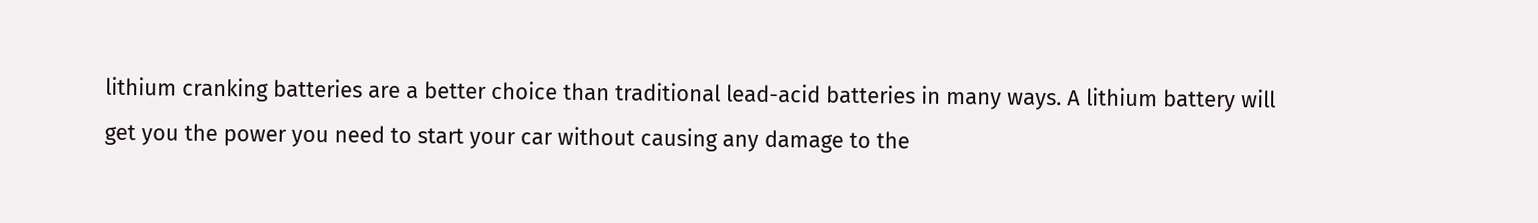lithium cranking batteries are a better choice than traditional lead-acid batteries in many ways. A lithium battery will get you the power you need to start your car without causing any damage to the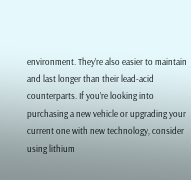environment. They’re also easier to maintain and last longer than their lead-acid counterparts. If you’re looking into purchasing a new vehicle or upgrading your current one with new technology, consider using lithium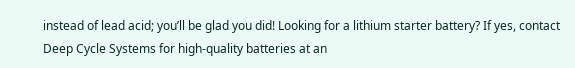instead of lead acid; you’ll be glad you did! Looking for a lithium starter battery? If yes, contact Deep Cycle Systems for high-quality batteries at an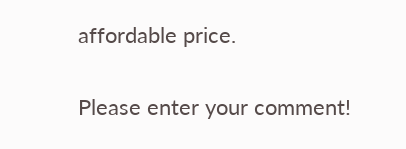affordable price.


Please enter your comment!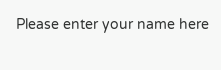Please enter your name here